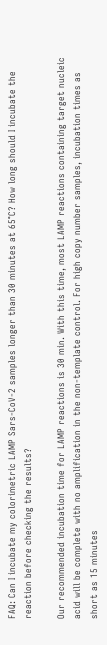FAQ: Can I incubate my colorimetric LAMP Sars-CoV-2 samples longer than 30 minutes at 65°C? How long should I incubate the reaction before checking the results?

Our recommended incubation time for LAMP reactions is 30 min. With this time, most LAMP reactions containing target nucleic acid will be complete with no amplification in the non-template control. For high copy number samples, incubation times as short as 15 minutes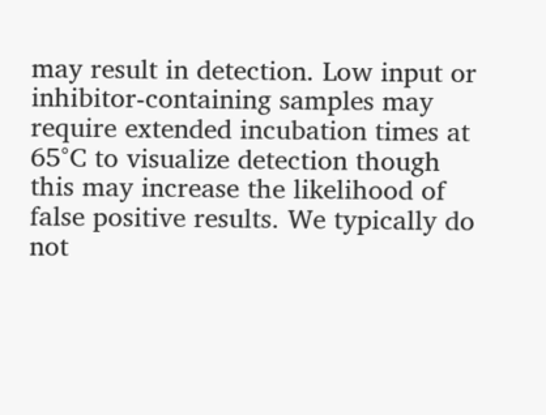may result in detection. Low input or inhibitor-containing samples may require extended incubation times at 65°C to visualize detection though this may increase the likelihood of false positive results. We typically do not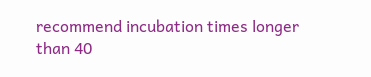recommend incubation times longer than 40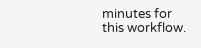minutes for this workflow.